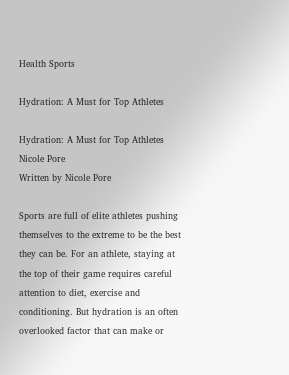Health Sports

Hydration: A Must for Top Athletes

Hydration: A Must for Top Athletes
Nicole Pore
Written by Nicole Pore

Sports are full of elite athletes pushing themselves to the extreme to be the best they can be. For an athlete, staying at the top of their game requires careful attention to diet, exercise and conditioning. But hydration is an often overlooked factor that can make or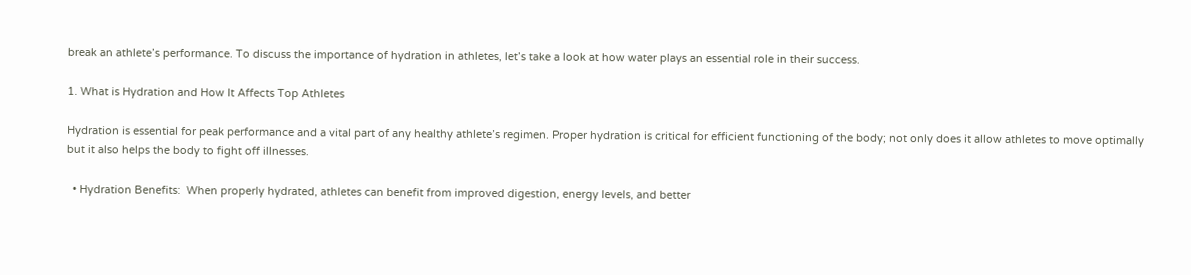break an athlete’s performance. To discuss the importance of hydration in athletes, let’s take a look at how water plays an essential role in their success.

1. What is Hydration and How It Affects Top Athletes

Hydration is essential for peak performance and a vital part of any healthy athlete’s regimen. Proper hydration is critical for efficient functioning of the body; not only does it allow athletes to move optimally but it also helps the body to fight off illnesses.

  • Hydration Benefits:  When properly hydrated, athletes can benefit from improved digestion, energy levels, and better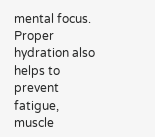mental focus. Proper hydration also helps to prevent fatigue, muscle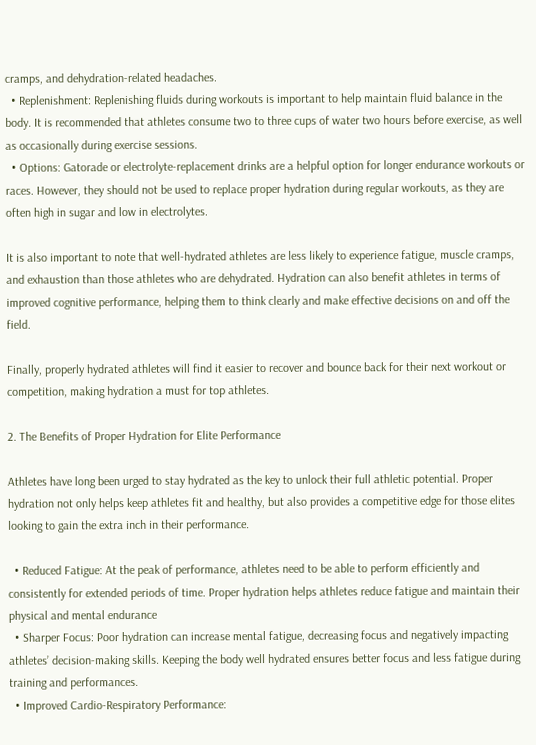cramps, and dehydration-related headaches.
  • Replenishment: Replenishing fluids during workouts is important to help maintain fluid balance in the body. It is recommended that athletes consume two to three cups of water two hours before exercise, as well as occasionally during exercise sessions.
  • Options: Gatorade or electrolyte-replacement drinks are a helpful option for longer endurance workouts or races. However, they should not be used to replace proper hydration during regular workouts, as they are often high in sugar and low in electrolytes.

It is also important to note that well-hydrated athletes are less likely to experience fatigue, muscle cramps, and exhaustion than those athletes who are dehydrated. Hydration can also benefit athletes in terms of improved cognitive performance, helping them to think clearly and make effective decisions on and off the field.

Finally, properly hydrated athletes will find it easier to recover and bounce back for their next workout or competition, making hydration a must for top athletes.

2. The Benefits of Proper Hydration for Elite Performance

Athletes have long been urged to stay hydrated as the key to unlock their full athletic potential. Proper hydration not only helps keep athletes fit and healthy, but also provides a competitive edge for those elites looking to gain the extra inch in their performance.

  • Reduced Fatigue: At the peak of performance, athletes need to be able to perform efficiently and consistently for extended periods of time. Proper hydration helps athletes reduce fatigue and maintain their physical and mental endurance
  • Sharper Focus: Poor hydration can increase mental fatigue, decreasing focus and negatively impacting athletes’ decision-making skills. Keeping the body well hydrated ensures better focus and less fatigue during training and performances.
  • Improved Cardio-Respiratory Performance: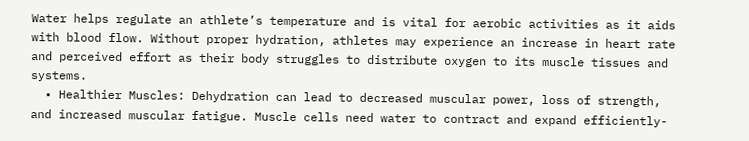Water helps regulate an athlete’s temperature and is vital for aerobic activities as it aids with blood flow. Without proper hydration, athletes may experience an increase in heart rate and perceived effort as their body struggles to distribute oxygen to its muscle tissues and systems.
  • Healthier Muscles: Dehydration can lead to decreased muscular power, loss of strength, and increased muscular fatigue. Muscle cells need water to contract and expand efficiently-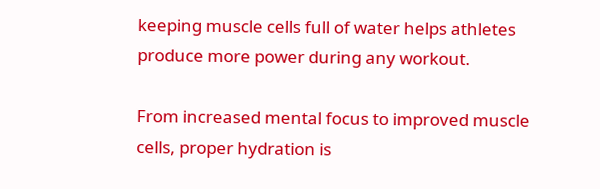keeping muscle cells full of water helps athletes produce more power during any workout.

From increased mental focus to improved muscle cells, proper hydration is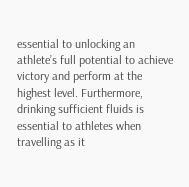essential to unlocking an athlete’s full potential to achieve victory and perform at the highest level. Furthermore, drinking sufficient fluids is essential to athletes when travelling as it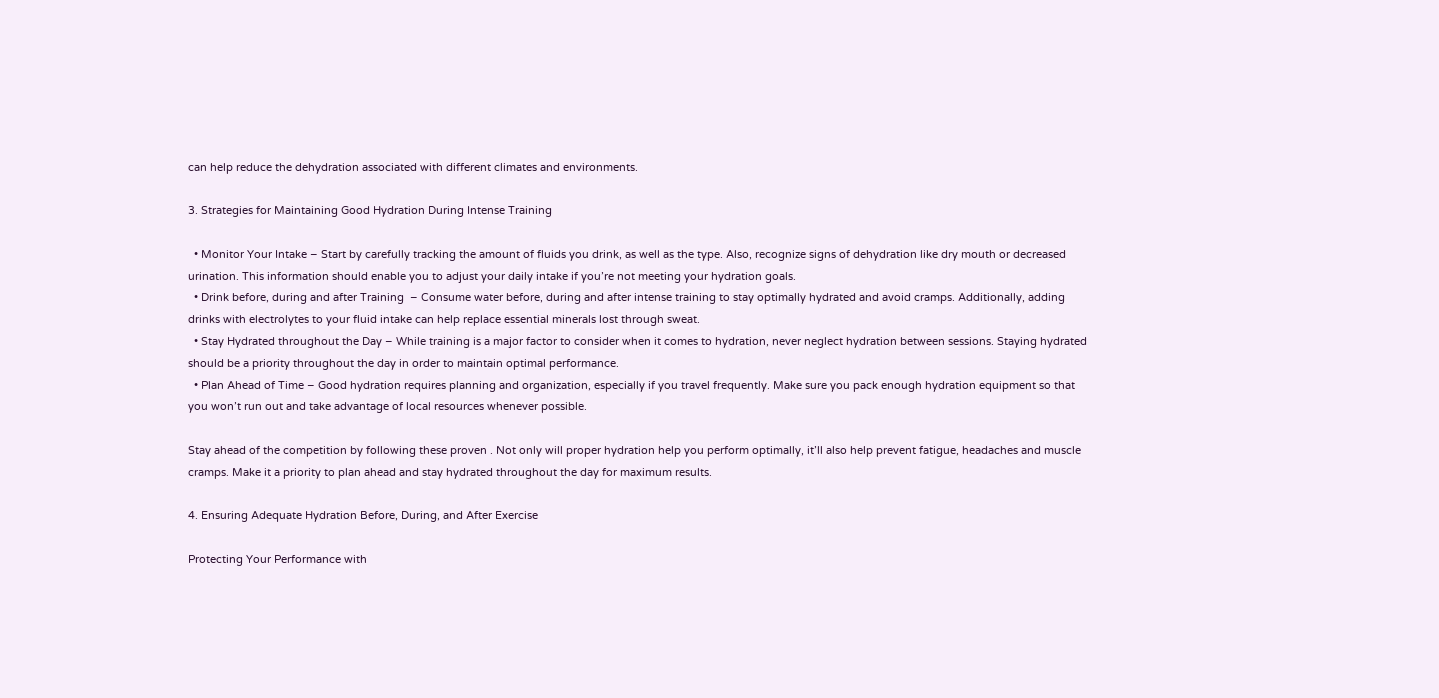can help reduce the dehydration associated with different climates and environments.

3. Strategies for Maintaining Good Hydration During Intense Training

  • Monitor Your Intake – Start by carefully tracking the amount of fluids you drink, as well as the type. Also, recognize signs of dehydration like dry mouth or decreased urination. This information should enable you to adjust your daily intake if you’re not meeting your hydration goals.
  • Drink before, during and after Training  – Consume water before, during and after intense training to stay optimally hydrated and avoid cramps. Additionally, adding drinks with electrolytes to your fluid intake can help replace essential minerals lost through sweat.
  • Stay Hydrated throughout the Day – While training is a major factor to consider when it comes to hydration, never neglect hydration between sessions. Staying hydrated should be a priority throughout the day in order to maintain optimal performance.
  • Plan Ahead of Time – Good hydration requires planning and organization, especially if you travel frequently. Make sure you pack enough hydration equipment so that you won’t run out and take advantage of local resources whenever possible.

Stay ahead of the competition by following these proven . Not only will proper hydration help you perform optimally, it’ll also help prevent fatigue, headaches and muscle cramps. Make it a priority to plan ahead and stay hydrated throughout the day for maximum results.

4. Ensuring Adequate Hydration Before, During, and After Exercise

Protecting Your Performance with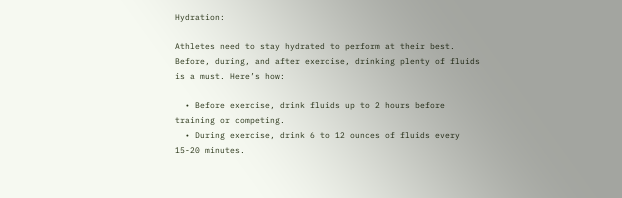Hydration:

Athletes need to stay hydrated to perform at their best. Before, during, and after exercise, drinking plenty of fluids is a must. Here’s how:

  • Before exercise, drink fluids up to 2 hours before training or competing.
  • During exercise, drink 6 to 12 ounces of fluids every 15-20 minutes.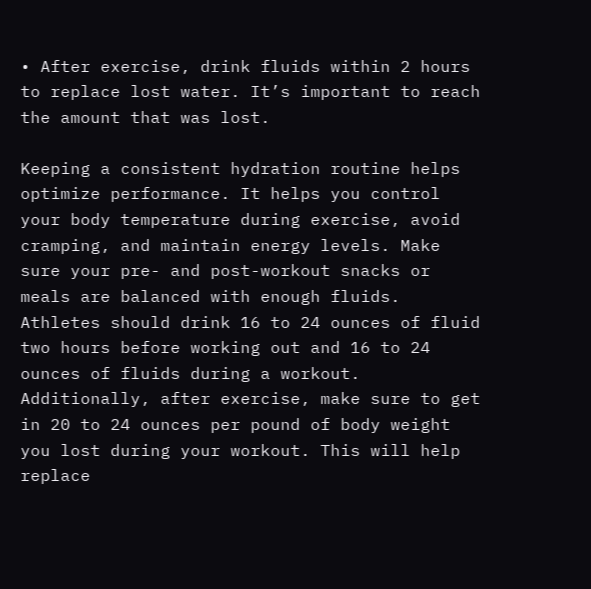• After exercise, drink fluids within 2 hours to replace lost water. It’s important to reach the amount that was lost.

Keeping a consistent hydration routine helps optimize performance. It helps you control your body temperature during exercise, avoid cramping, and maintain energy levels. Make sure your pre- and post-workout snacks or meals are balanced with enough fluids. Athletes should drink 16 to 24 ounces of fluid two hours before working out and 16 to 24 ounces of fluids during a workout. Additionally, after exercise, make sure to get in 20 to 24 ounces per pound of body weight you lost during your workout. This will help replace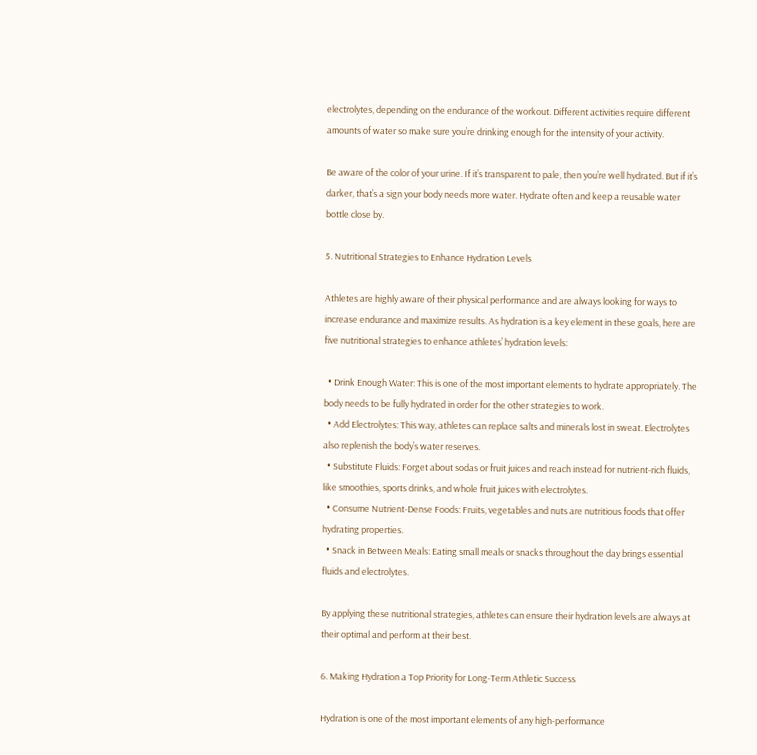electrolytes, depending on the endurance of the workout. Different activities require different amounts of water so make sure you’re drinking enough for the intensity of your activity.

Be aware of the color of your urine. If it’s transparent to pale, then you’re well hydrated. But if it’s darker, that’s a sign your body needs more water. Hydrate often and keep a reusable water bottle close by.

5. Nutritional Strategies to Enhance Hydration Levels

Athletes are highly aware of their physical performance and are always looking for ways to increase endurance and maximize results. As hydration is a key element in these goals, here are five nutritional strategies to enhance athletes’ hydration levels:

  • Drink Enough Water: This is one of the most important elements to hydrate appropriately. The body needs to be fully hydrated in order for the other strategies to work.
  • Add Electrolytes: This way, athletes can replace salts and minerals lost in sweat. Electrolytes also replenish the body’s water reserves.
  • Substitute Fluids: Forget about sodas or fruit juices and reach instead for nutrient-rich fluids, like smoothies, sports drinks, and whole fruit juices with electrolytes.
  • Consume Nutrient-Dense Foods: Fruits, vegetables and nuts are nutritious foods that offer hydrating properties.
  • Snack in Between Meals: Eating small meals or snacks throughout the day brings essential fluids and electrolytes.

By applying these nutritional strategies, athletes can ensure their hydration levels are always at their optimal and perform at their best.

6. Making Hydration a Top Priority for Long-Term Athletic Success

Hydration is one of the most important elements of any high-performance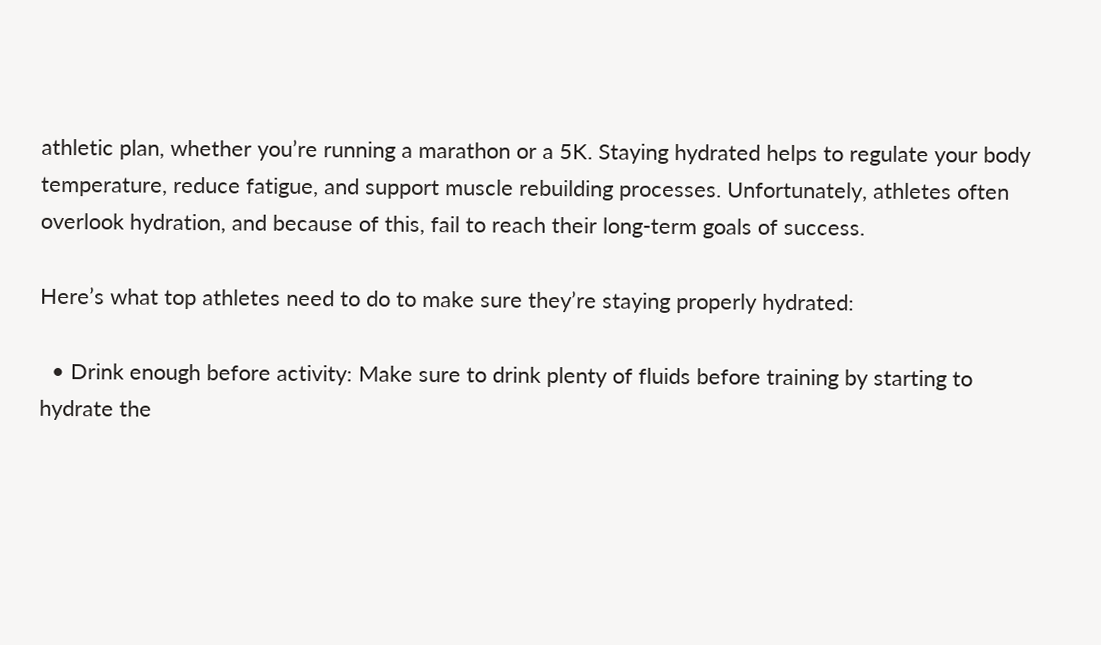athletic plan, whether you’re running a marathon or a 5K. Staying hydrated helps to regulate your body temperature, reduce fatigue, and support muscle rebuilding processes. Unfortunately, athletes often overlook hydration, and because of this, fail to reach their long-term goals of success.

Here’s what top athletes need to do to make sure they’re staying properly hydrated:

  • Drink enough before activity: Make sure to drink plenty of fluids before training by starting to hydrate the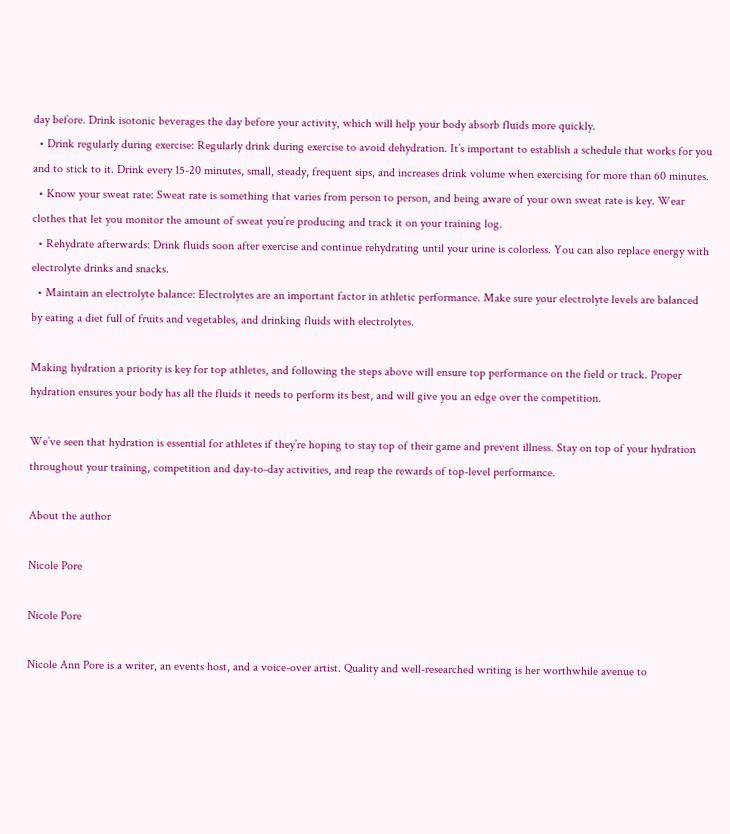day before. Drink isotonic beverages the day before your activity, which will help your body absorb fluids more quickly.
  • Drink regularly during exercise: Regularly drink during exercise to avoid dehydration. It’s important to establish a schedule that works for you and to stick to it. Drink every 15-20 minutes, small, steady, frequent sips, and increases drink volume when exercising for more than 60 minutes.
  • Know your sweat rate: Sweat rate is something that varies from person to person, and being aware of your own sweat rate is key. Wear clothes that let you monitor the amount of sweat you’re producing and track it on your training log.
  • Rehydrate afterwards: Drink fluids soon after exercise and continue rehydrating until your urine is colorless. You can also replace energy with electrolyte drinks and snacks.
  • Maintain an electrolyte balance: Electrolytes are an important factor in athletic performance. Make sure your electrolyte levels are balanced by eating a diet full of fruits and vegetables, and drinking fluids with electrolytes.

Making hydration a priority is key for top athletes, and following the steps above will ensure top performance on the field or track. Proper hydration ensures your body has all the fluids it needs to perform its best, and will give you an edge over the competition.

We’ve seen that hydration is essential for athletes if they’re hoping to stay top of their game and prevent illness. Stay on top of your hydration throughout your training, competition and day-to-day activities, and reap the rewards of top-level performance.

About the author

Nicole Pore

Nicole Pore

Nicole Ann Pore is a writer, an events host, and a voice-over artist. Quality and well-researched writing is her worthwhile avenue to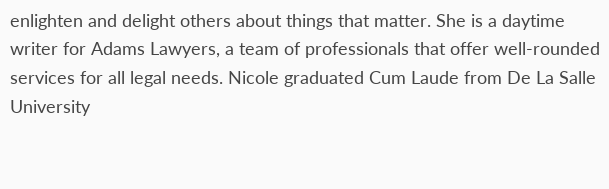enlighten and delight others about things that matter. She is a daytime writer for Adams Lawyers, a team of professionals that offer well-rounded services for all legal needs. Nicole graduated Cum Laude from De La Salle University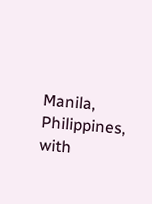Manila, Philippines, with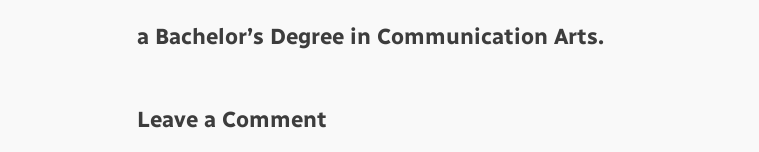a Bachelor’s Degree in Communication Arts.

Leave a Comment